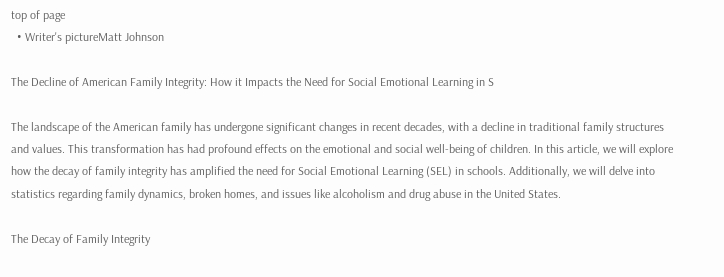top of page
  • Writer's pictureMatt Johnson

The Decline of American Family Integrity: How it Impacts the Need for Social Emotional Learning in S

The landscape of the American family has undergone significant changes in recent decades, with a decline in traditional family structures and values. This transformation has had profound effects on the emotional and social well-being of children. In this article, we will explore how the decay of family integrity has amplified the need for Social Emotional Learning (SEL) in schools. Additionally, we will delve into statistics regarding family dynamics, broken homes, and issues like alcoholism and drug abuse in the United States.

The Decay of Family Integrity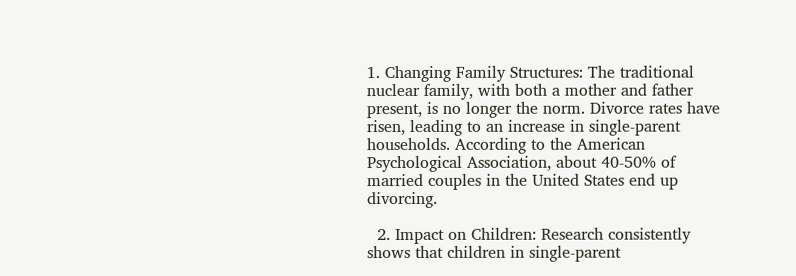1. Changing Family Structures: The traditional nuclear family, with both a mother and father present, is no longer the norm. Divorce rates have risen, leading to an increase in single-parent households. According to the American Psychological Association, about 40-50% of married couples in the United States end up divorcing.

  2. Impact on Children: Research consistently shows that children in single-parent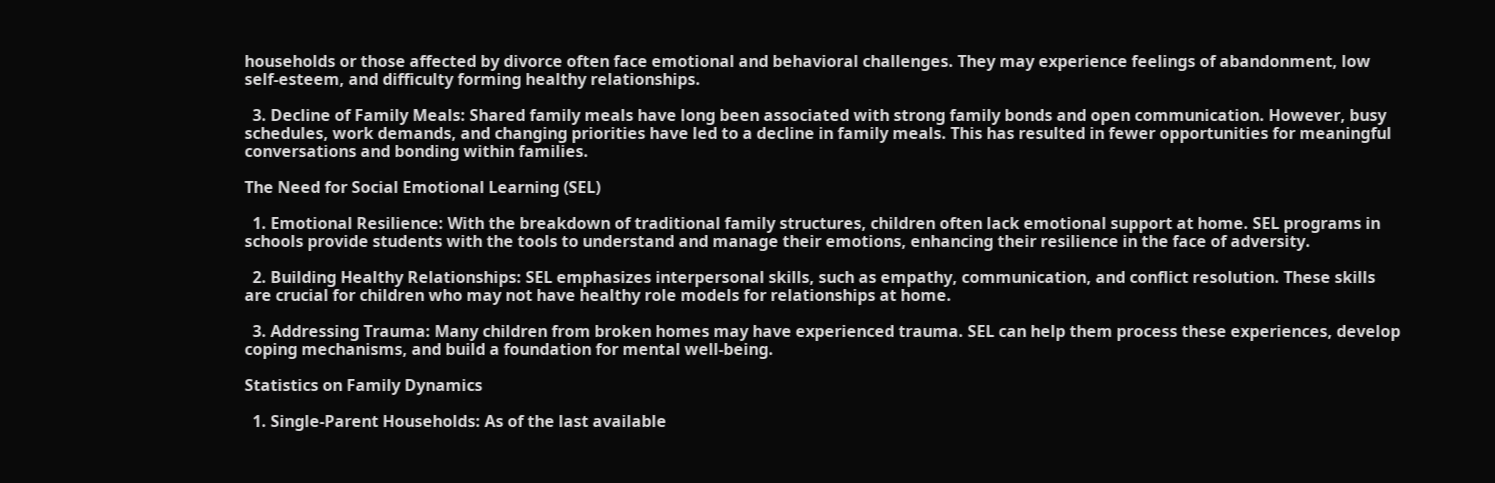households or those affected by divorce often face emotional and behavioral challenges. They may experience feelings of abandonment, low self-esteem, and difficulty forming healthy relationships.

  3. Decline of Family Meals: Shared family meals have long been associated with strong family bonds and open communication. However, busy schedules, work demands, and changing priorities have led to a decline in family meals. This has resulted in fewer opportunities for meaningful conversations and bonding within families.

The Need for Social Emotional Learning (SEL)

  1. Emotional Resilience: With the breakdown of traditional family structures, children often lack emotional support at home. SEL programs in schools provide students with the tools to understand and manage their emotions, enhancing their resilience in the face of adversity.

  2. Building Healthy Relationships: SEL emphasizes interpersonal skills, such as empathy, communication, and conflict resolution. These skills are crucial for children who may not have healthy role models for relationships at home.

  3. Addressing Trauma: Many children from broken homes may have experienced trauma. SEL can help them process these experiences, develop coping mechanisms, and build a foundation for mental well-being.

Statistics on Family Dynamics

  1. Single-Parent Households: As of the last available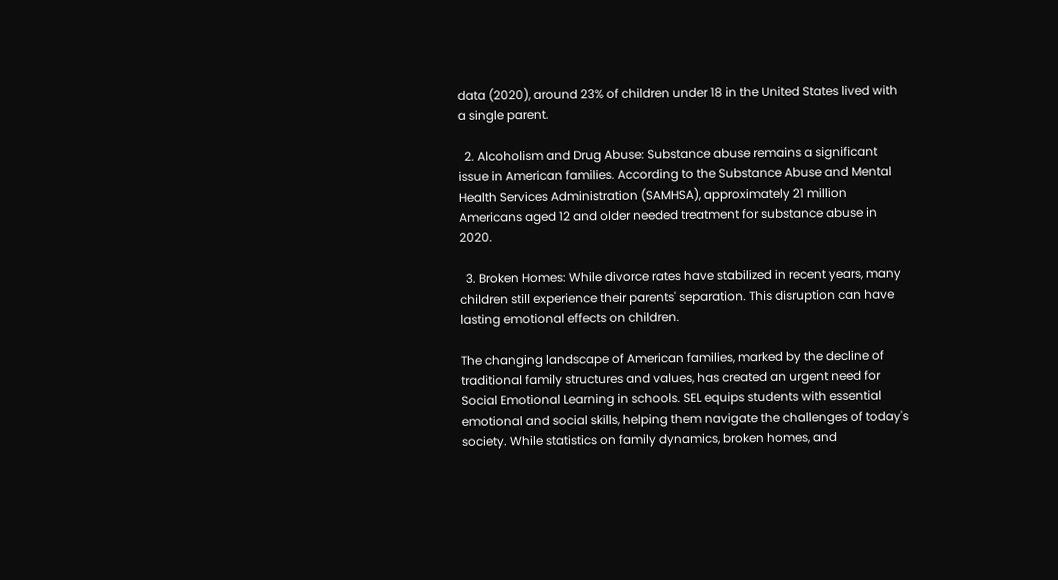data (2020), around 23% of children under 18 in the United States lived with a single parent.

  2. Alcoholism and Drug Abuse: Substance abuse remains a significant issue in American families. According to the Substance Abuse and Mental Health Services Administration (SAMHSA), approximately 21 million Americans aged 12 and older needed treatment for substance abuse in 2020.

  3. Broken Homes: While divorce rates have stabilized in recent years, many children still experience their parents' separation. This disruption can have lasting emotional effects on children.

The changing landscape of American families, marked by the decline of traditional family structures and values, has created an urgent need for Social Emotional Learning in schools. SEL equips students with essential emotional and social skills, helping them navigate the challenges of today's society. While statistics on family dynamics, broken homes, and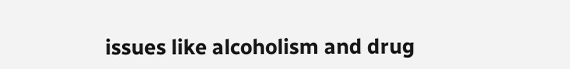issues like alcoholism and drug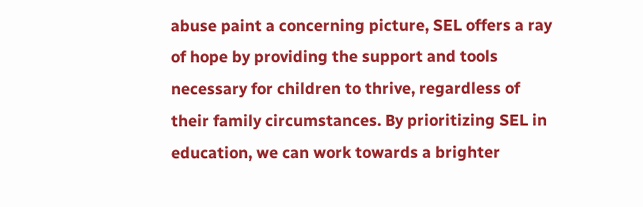abuse paint a concerning picture, SEL offers a ray of hope by providing the support and tools necessary for children to thrive, regardless of their family circumstances. By prioritizing SEL in education, we can work towards a brighter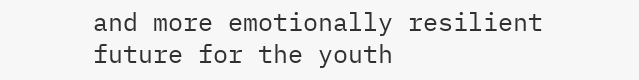and more emotionally resilient future for the youth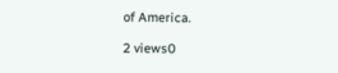of America.

2 views0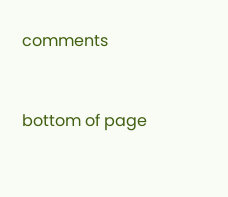comments



bottom of page